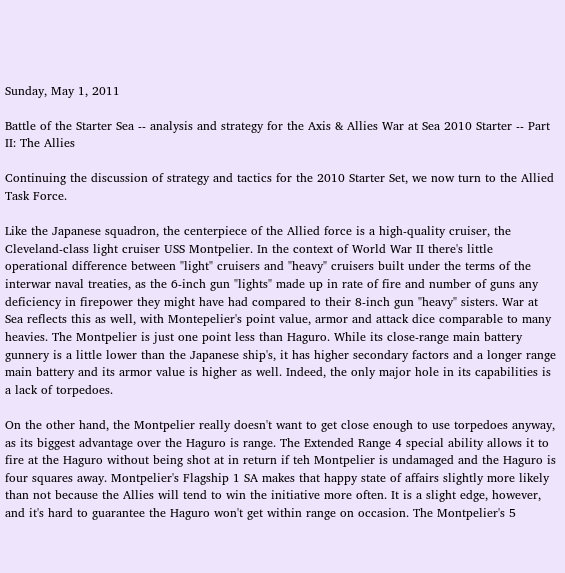Sunday, May 1, 2011

Battle of the Starter Sea -- analysis and strategy for the Axis & Allies War at Sea 2010 Starter -- Part II: The Allies

Continuing the discussion of strategy and tactics for the 2010 Starter Set, we now turn to the Allied Task Force.

Like the Japanese squadron, the centerpiece of the Allied force is a high-quality cruiser, the Cleveland-class light cruiser USS Montpelier. In the context of World War II there's little operational difference between "light" cruisers and "heavy" cruisers built under the terms of the interwar naval treaties, as the 6-inch gun "lights" made up in rate of fire and number of guns any deficiency in firepower they might have had compared to their 8-inch gun "heavy" sisters. War at Sea reflects this as well, with Montepelier's point value, armor and attack dice comparable to many heavies. The Montpelier is just one point less than Haguro. While its close-range main battery gunnery is a little lower than the Japanese ship's, it has higher secondary factors and a longer range main battery and its armor value is higher as well. Indeed, the only major hole in its capabilities is a lack of torpedoes.

On the other hand, the Montpelier really doesn't want to get close enough to use torpedoes anyway, as its biggest advantage over the Haguro is range. The Extended Range 4 special ability allows it to fire at the Haguro without being shot at in return if teh Montpelier is undamaged and the Haguro is four squares away. Montpelier's Flagship 1 SA makes that happy state of affairs slightly more likely than not because the Allies will tend to win the initiative more often. It is a slight edge, however, and it's hard to guarantee the Haguro won't get within range on occasion. The Montpelier's 5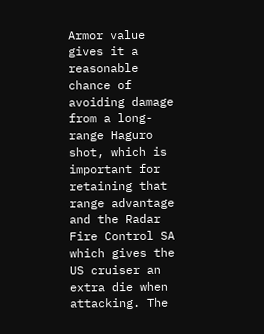Armor value gives it a reasonable chance of avoiding damage from a long-range Haguro shot, which is important for retaining that range advantage and the Radar Fire Control SA which gives the US cruiser an extra die when attacking. The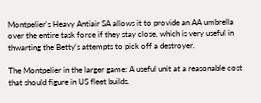Montpelier's Heavy Antiair SA allows it to provide an AA umbrella over the entire task force if they stay close, which is very useful in thwarting the Betty's attempts to pick off a destroyer.

The Montpelier in the larger game: A useful unit at a reasonable cost that should figure in US fleet builds.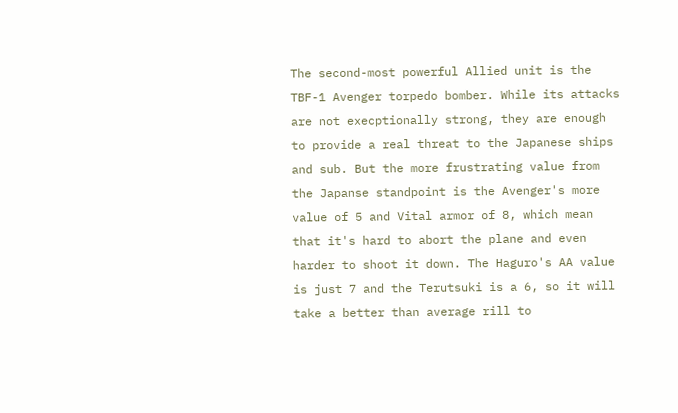The second-most powerful Allied unit is the TBF-1 Avenger torpedo bomber. While its attacks are not execptionally strong, they are enough to provide a real threat to the Japanese ships and sub. But the more frustrating value from the Japanse standpoint is the Avenger's more value of 5 and Vital armor of 8, which mean that it's hard to abort the plane and even harder to shoot it down. The Haguro's AA value is just 7 and the Terutsuki is a 6, so it will take a better than average rill to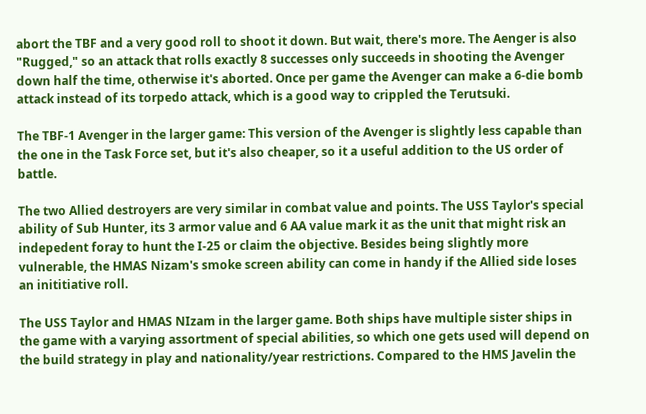abort the TBF and a very good roll to shoot it down. But wait, there's more. The Aenger is also "Rugged," so an attack that rolls exactly 8 successes only succeeds in shooting the Avenger down half the time, otherwise it's aborted. Once per game the Avenger can make a 6-die bomb attack instead of its torpedo attack, which is a good way to crippled the Terutsuki.

The TBF-1 Avenger in the larger game: This version of the Avenger is slightly less capable than the one in the Task Force set, but it's also cheaper, so it a useful addition to the US order of battle.

The two Allied destroyers are very similar in combat value and points. The USS Taylor's special ability of Sub Hunter, its 3 armor value and 6 AA value mark it as the unit that might risk an indepedent foray to hunt the I-25 or claim the objective. Besides being slightly more vulnerable, the HMAS Nizam's smoke screen ability can come in handy if the Allied side loses an inititiative roll.

The USS Taylor and HMAS NIzam in the larger game. Both ships have multiple sister ships in the game with a varying assortment of special abilities, so which one gets used will depend on the build strategy in play and nationality/year restrictions. Compared to the HMS Javelin the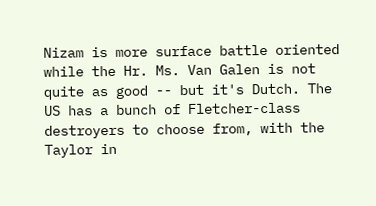Nizam is more surface battle oriented while the Hr. Ms. Van Galen is not quite as good -- but it's Dutch. The US has a bunch of Fletcher-class destroyers to choose from, with the Taylor in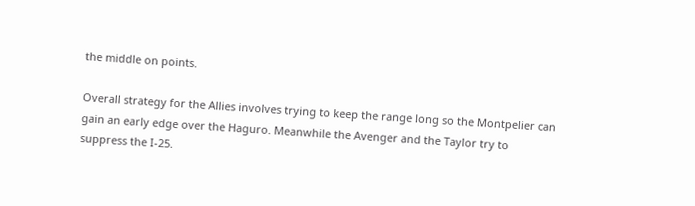the middle on points.

Overall strategy for the Allies involves trying to keep the range long so the Montpelier can gain an early edge over the Haguro. Meanwhile the Avenger and the Taylor try to suppress the I-25.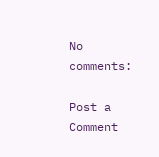No comments:

Post a Comment